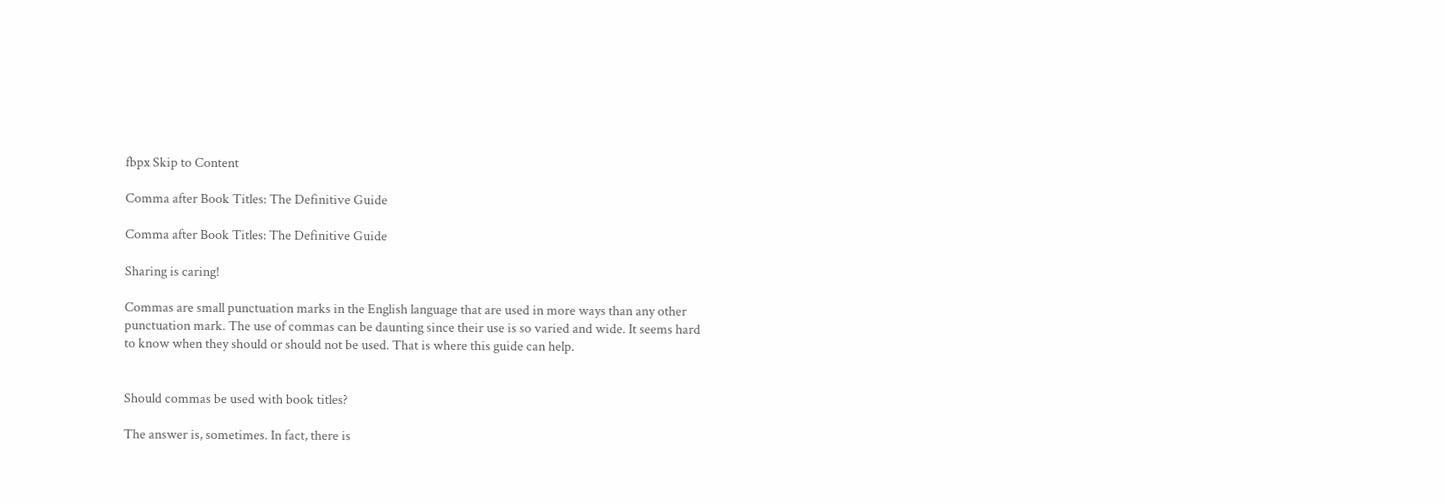fbpx Skip to Content

Comma after Book Titles: The Definitive Guide

Comma after Book Titles: The Definitive Guide

Sharing is caring!

Commas are small punctuation marks in the English language that are used in more ways than any other punctuation mark. The use of commas can be daunting since their use is so varied and wide. It seems hard to know when they should or should not be used. That is where this guide can help.


Should commas be used with book titles?

The answer is, sometimes. In fact, there is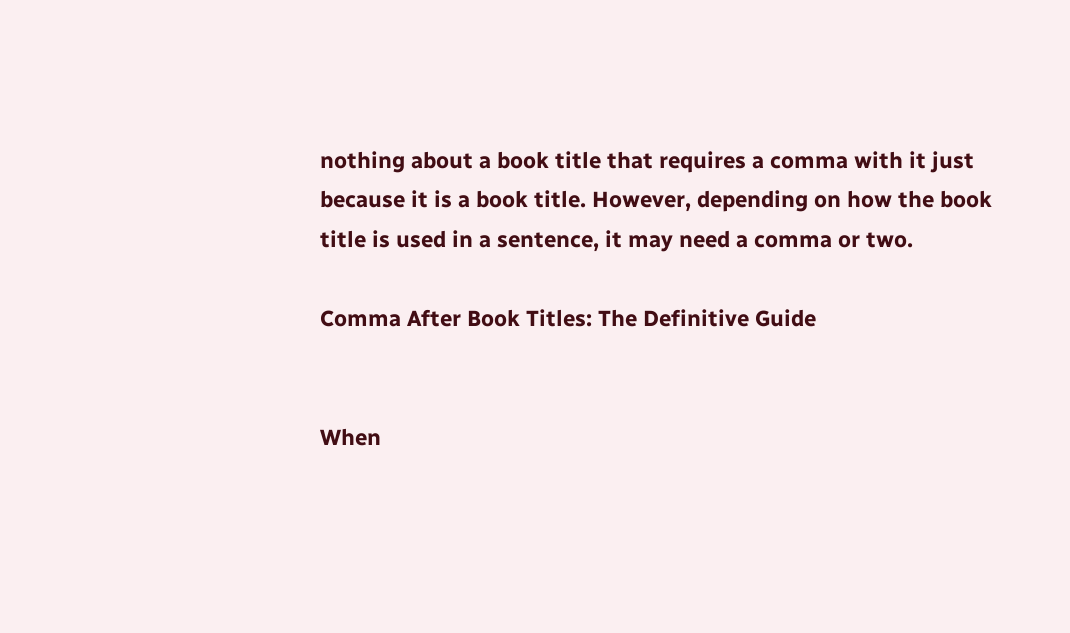nothing about a book title that requires a comma with it just because it is a book title. However, depending on how the book title is used in a sentence, it may need a comma or two.

Comma After Book Titles: The Definitive Guide


When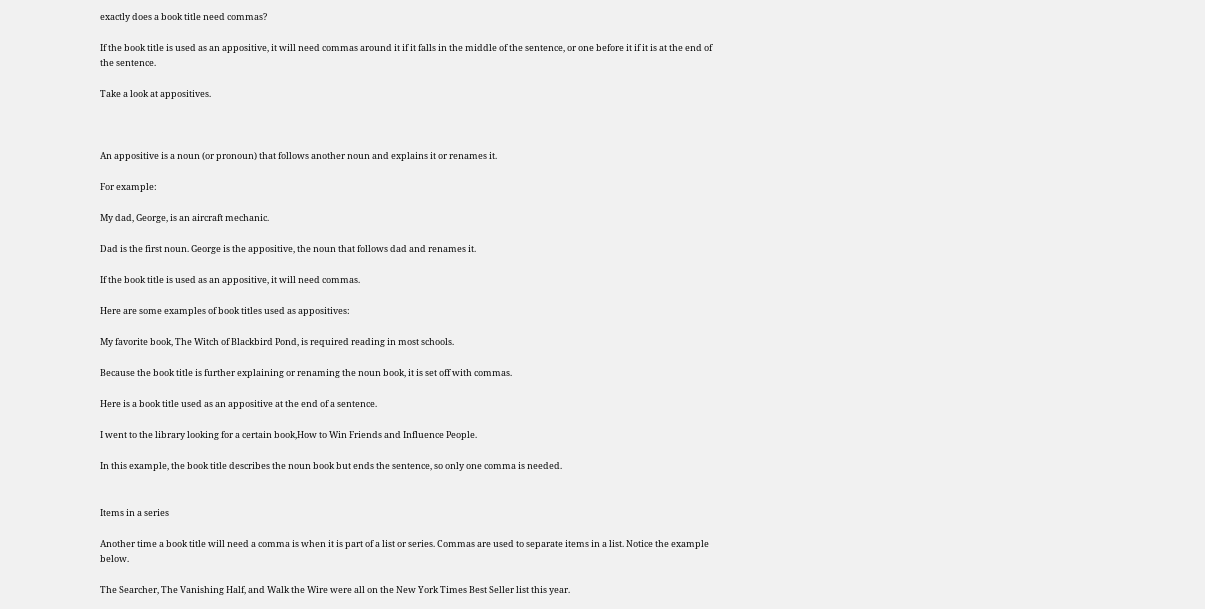exactly does a book title need commas?

If the book title is used as an appositive, it will need commas around it if it falls in the middle of the sentence, or one before it if it is at the end of the sentence.

Take a look at appositives.



An appositive is a noun (or pronoun) that follows another noun and explains it or renames it.

For example:

My dad, George, is an aircraft mechanic.

Dad is the first noun. George is the appositive, the noun that follows dad and renames it.

If the book title is used as an appositive, it will need commas.

Here are some examples of book titles used as appositives:

My favorite book, The Witch of Blackbird Pond, is required reading in most schools.

Because the book title is further explaining or renaming the noun book, it is set off with commas.

Here is a book title used as an appositive at the end of a sentence.

I went to the library looking for a certain book,How to Win Friends and Influence People.

In this example, the book title describes the noun book but ends the sentence, so only one comma is needed.


Items in a series

Another time a book title will need a comma is when it is part of a list or series. Commas are used to separate items in a list. Notice the example below.

The Searcher, The Vanishing Half, and Walk the Wire were all on the New York Times Best Seller list this year.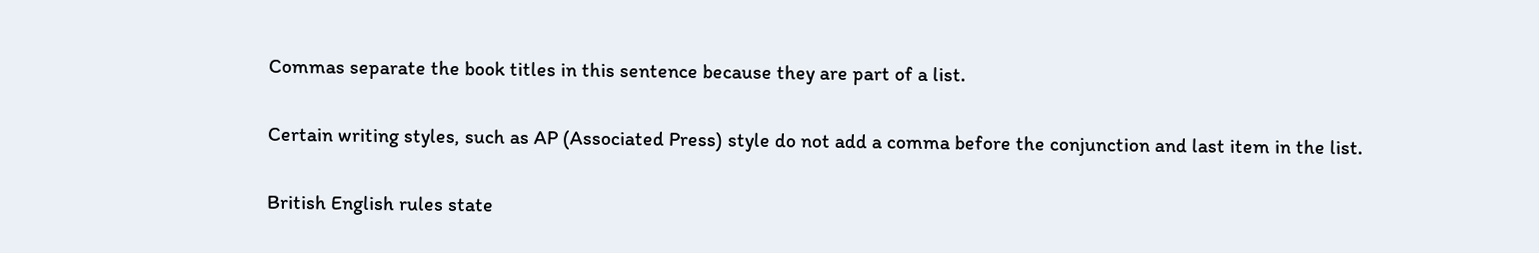Commas separate the book titles in this sentence because they are part of a list.

Certain writing styles, such as AP (Associated Press) style do not add a comma before the conjunction and last item in the list.

British English rules state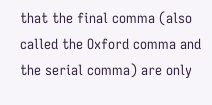that the final comma (also called the Oxford comma and the serial comma) are only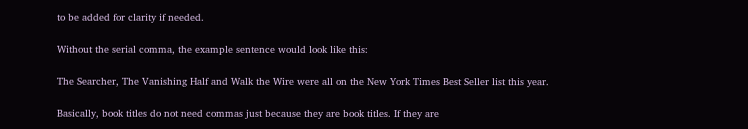to be added for clarity if needed.

Without the serial comma, the example sentence would look like this:

The Searcher, The Vanishing Half and Walk the Wire were all on the New York Times Best Seller list this year.

Basically, book titles do not need commas just because they are book titles. If they are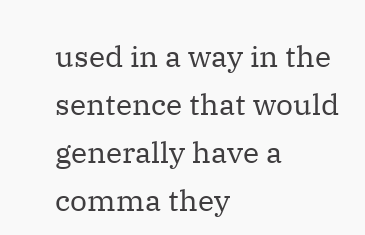used in a way in the sentence that would generally have a comma they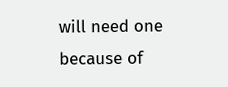will need one because of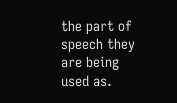the part of speech they are being used as.